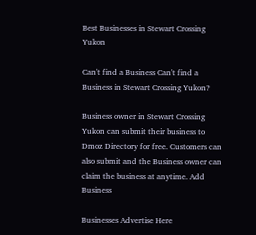Best Businesses in Stewart Crossing Yukon

Can't find a Business Can't find a Business in Stewart Crossing Yukon?

Business owner in Stewart Crossing Yukon can submit their business to Dmoz Directory for free. Customers can also submit and the Business owner can claim the business at anytime. Add Business

Businesses Advertise Here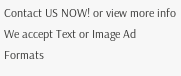Contact US NOW! or view more info
We accept Text or Image Ad Formats